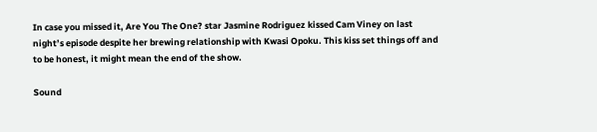In case you missed it, Are You The One? star Jasmine Rodriguez kissed Cam Viney on last night’s episode despite her brewing relationship with Kwasi Opoku. This kiss set things off and to be honest, it might mean the end of the show.

Sound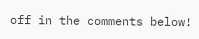off in the comments below!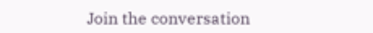Join the conversation